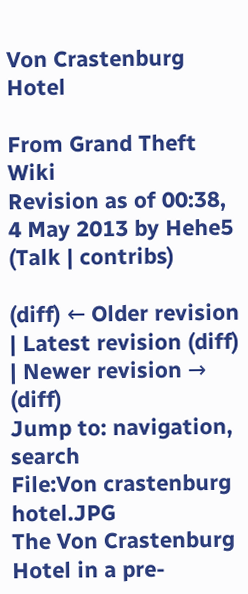Von Crastenburg Hotel

From Grand Theft Wiki
Revision as of 00:38, 4 May 2013 by Hehe5 (Talk | contribs)

(diff) ← Older revision | Latest revision (diff) | Newer revision → (diff)
Jump to: navigation, search
File:Von crastenburg hotel.JPG
The Von Crastenburg Hotel in a pre-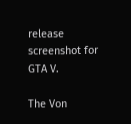release screenshot for GTA V.

The Von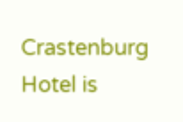Crastenburg Hotel is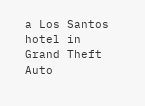a Los Santos hotel in Grand Theft Auto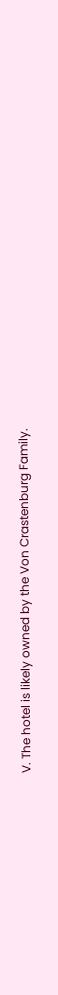V. The hotel is likely owned by the Von Crastenburg Family.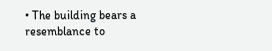• The building bears a resemblance to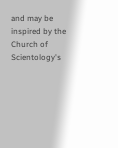and may be inspired by the Church of Scientology's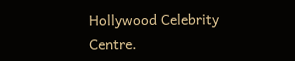Hollywood Celebrity Centre.